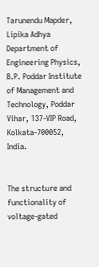Tarunendu Mapder, Lipika Adhya
Department of Engineering Physics, B.P. Poddar Institute of Management and Technology, Poddar Vihar, 137-VIP Road, Kolkata-700052, India.


The structure and functionality of voltage-gated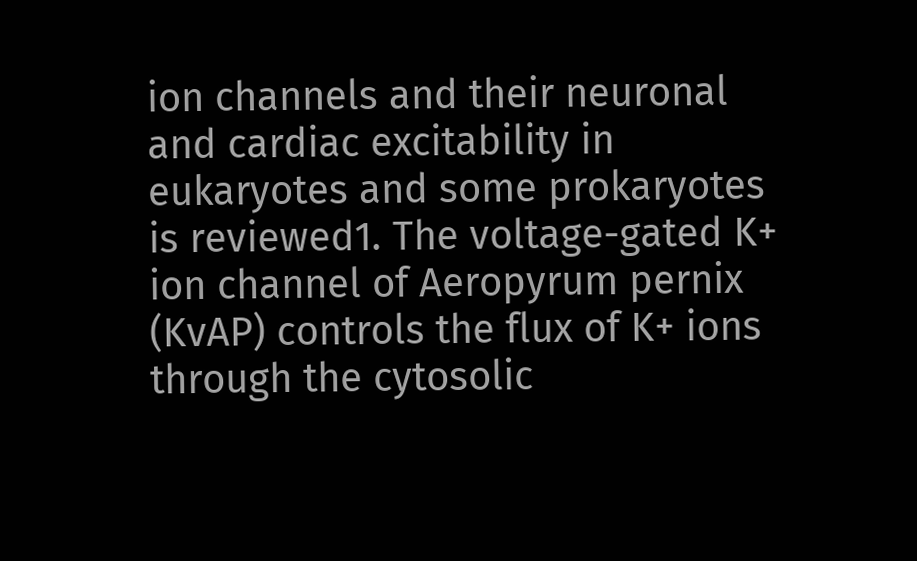ion channels and their neuronal and cardiac excitability in eukaryotes and some prokaryotes is reviewed1. The voltage-gated K+ ion channel of Aeropyrum pernix (KvAP) controls the flux of K+ ions through the cytosolic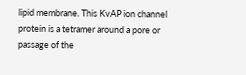lipid membrane. This KvAP ion channel protein is a tetramer around a pore or passage of the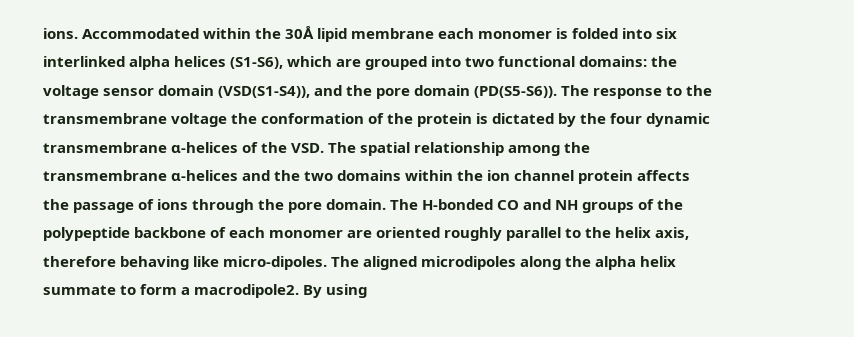ions. Accommodated within the 30Å lipid membrane each monomer is folded into six interlinked alpha helices (S1-S6), which are grouped into two functional domains: the voltage sensor domain (VSD(S1-S4)), and the pore domain (PD(S5-S6)). The response to the transmembrane voltage the conformation of the protein is dictated by the four dynamic transmembrane α-helices of the VSD. The spatial relationship among the transmembrane α-helices and the two domains within the ion channel protein affects the passage of ions through the pore domain. The H-bonded CO and NH groups of the polypeptide backbone of each monomer are oriented roughly parallel to the helix axis, therefore behaving like micro-dipoles. The aligned microdipoles along the alpha helix summate to form a macrodipole2. By using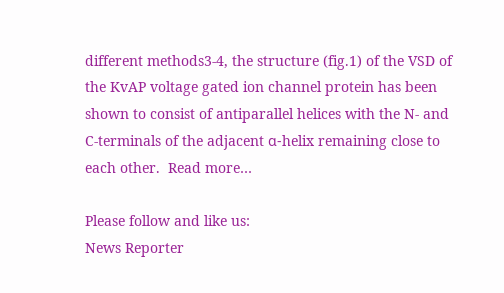different methods3-4, the structure (fig.1) of the VSD of the KvAP voltage gated ion channel protein has been shown to consist of antiparallel helices with the N- and C-terminals of the adjacent α-helix remaining close to each other.  Read more…

Please follow and like us:
News Reporter